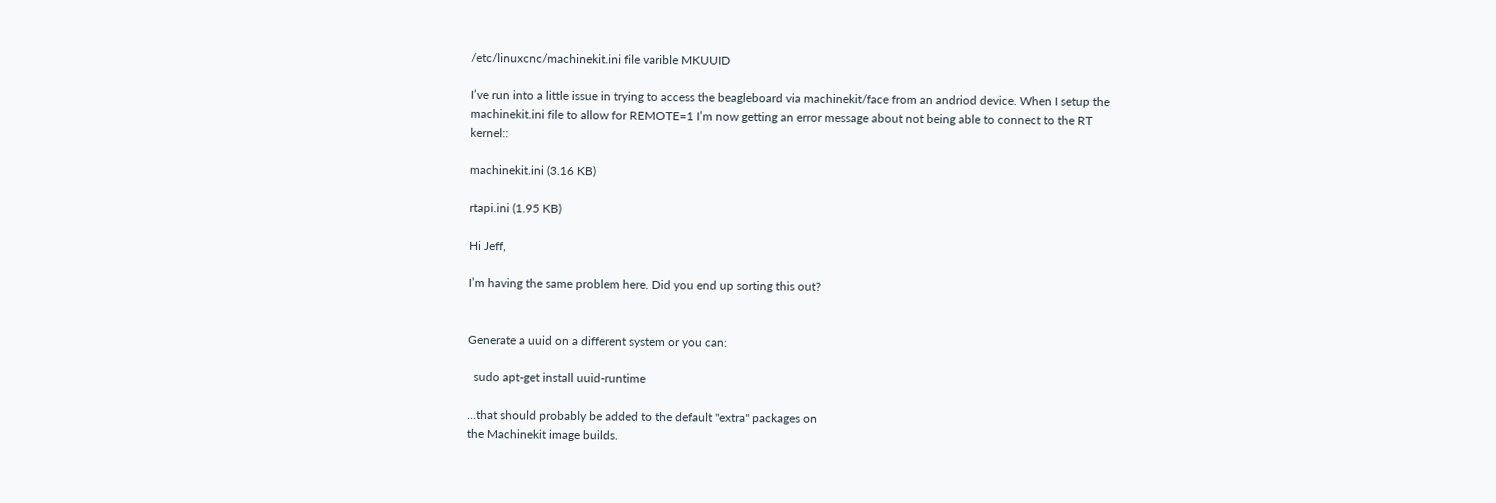/etc/linuxcnc/machinekit.ini file varible MKUUID

I’ve run into a little issue in trying to access the beagleboard via machinekit/face from an andriod device. When I setup the machinekit.ini file to allow for REMOTE=1 I’m now getting an error message about not being able to connect to the RT kernel::

machinekit.ini (3.16 KB)

rtapi.ini (1.95 KB)

Hi Jeff,

I’m having the same problem here. Did you end up sorting this out?


Generate a uuid on a different system or you can:

  sudo apt-get install uuid-runtime

...that should probably be added to the default "extra" packages on
the Machinekit image builds.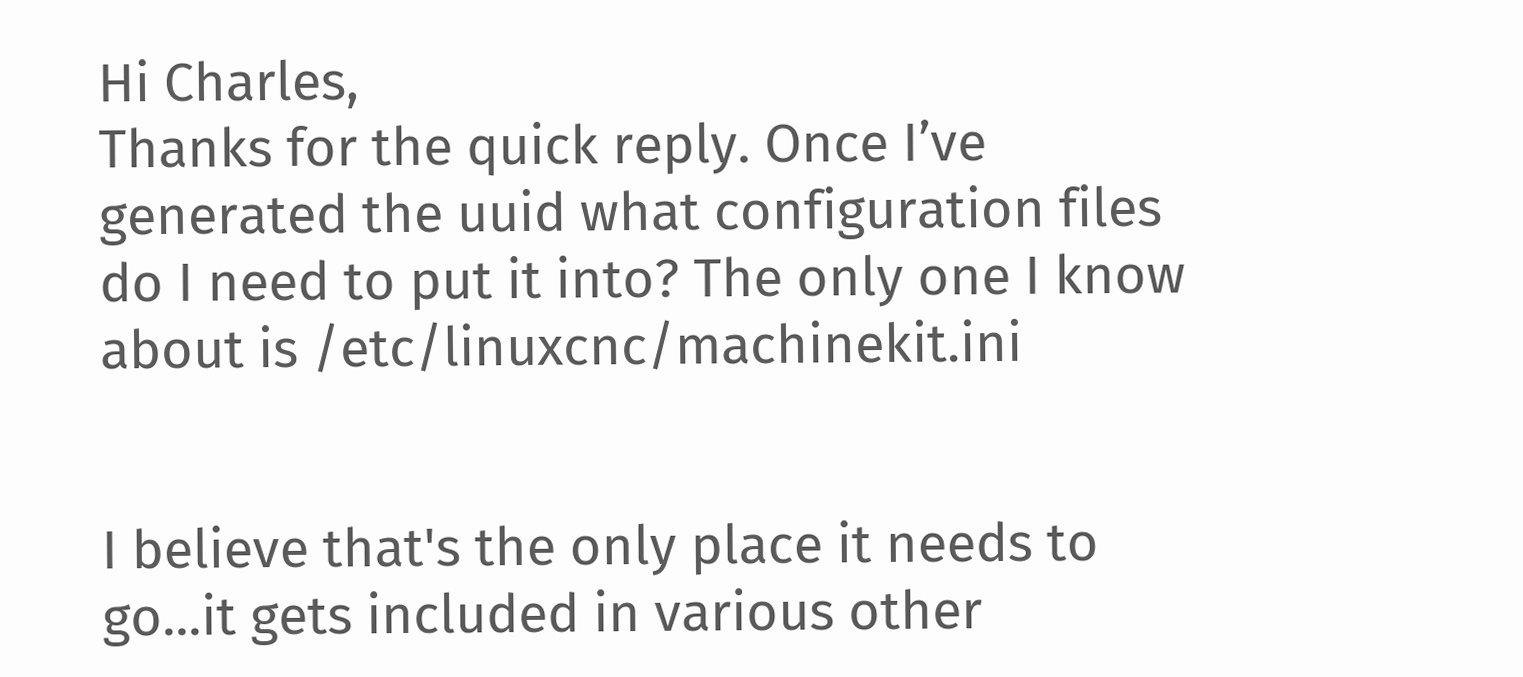Hi Charles,
Thanks for the quick reply. Once I’ve generated the uuid what configuration files do I need to put it into? The only one I know about is /etc/linuxcnc/machinekit.ini


I believe that's the only place it needs to go...it gets included in various other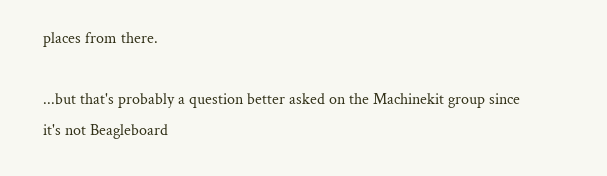places from there.

...but that's probably a question better asked on the Machinekit group since it's not Beagleboard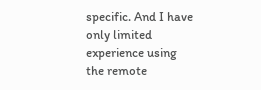specific. And I have only limited experience using the remote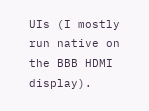UIs (I mostly run native on the BBB HDMI display).